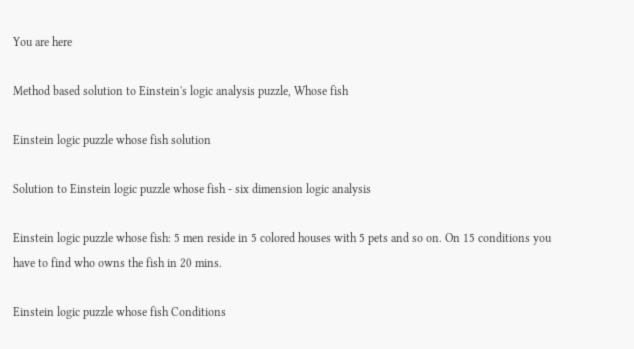You are here

Method based solution to Einstein's logic analysis puzzle, Whose fish

Einstein logic puzzle whose fish solution

Solution to Einstein logic puzzle whose fish - six dimension logic analysis

Einstein logic puzzle whose fish: 5 men reside in 5 colored houses with 5 pets and so on. On 15 conditions you have to find who owns the fish in 20 mins.

Einstein logic puzzle whose fish Conditions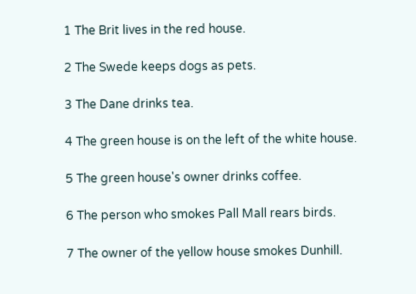1 The Brit lives in the red house.

2 The Swede keeps dogs as pets.

3 The Dane drinks tea.

4 The green house is on the left of the white house.

5 The green house's owner drinks coffee.

6 The person who smokes Pall Mall rears birds.

7 The owner of the yellow house smokes Dunhill.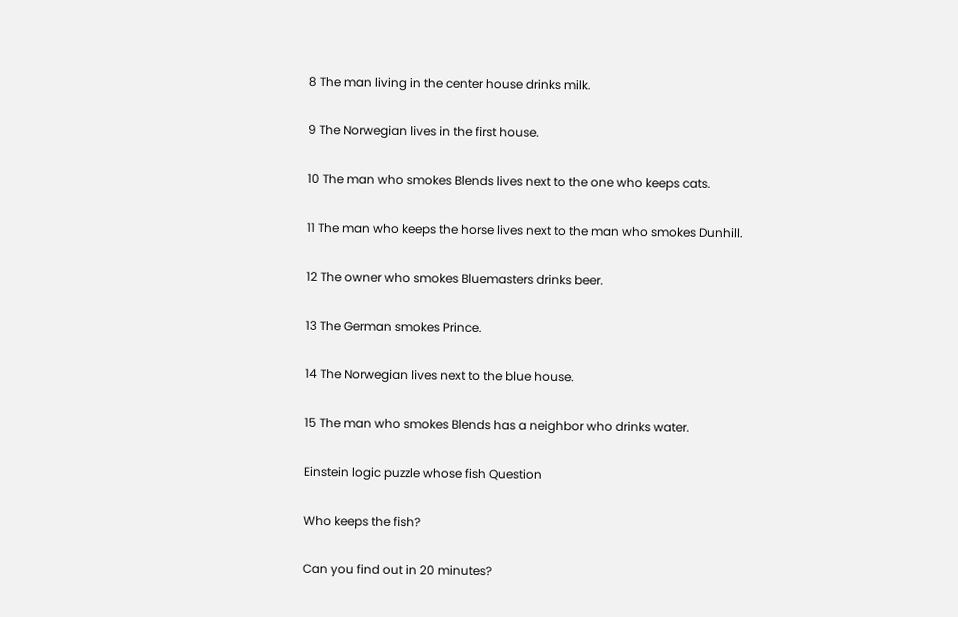8 The man living in the center house drinks milk.

9 The Norwegian lives in the first house.

10 The man who smokes Blends lives next to the one who keeps cats.

11 The man who keeps the horse lives next to the man who smokes Dunhill.

12 The owner who smokes Bluemasters drinks beer.

13 The German smokes Prince.

14 The Norwegian lives next to the blue house.

15 The man who smokes Blends has a neighbor who drinks water.

Einstein logic puzzle whose fish Question

Who keeps the fish?

Can you find out in 20 minutes?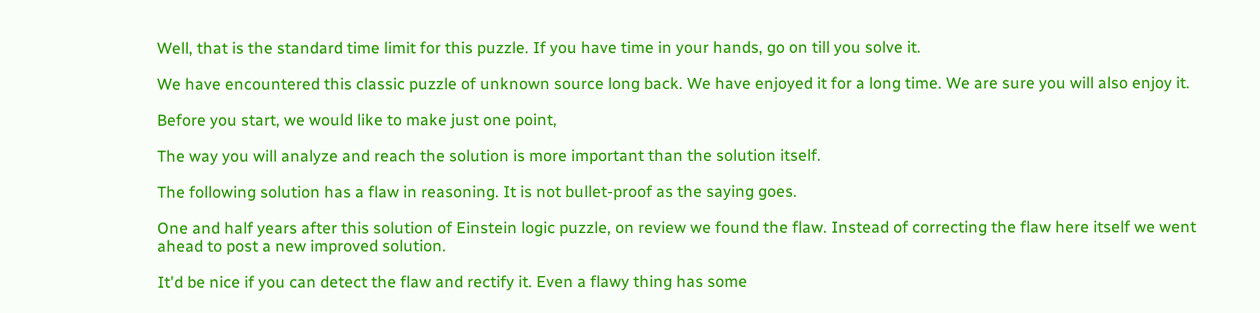Well, that is the standard time limit for this puzzle. If you have time in your hands, go on till you solve it.

We have encountered this classic puzzle of unknown source long back. We have enjoyed it for a long time. We are sure you will also enjoy it.

Before you start, we would like to make just one point,

The way you will analyze and reach the solution is more important than the solution itself.

The following solution has a flaw in reasoning. It is not bullet-proof as the saying goes.

One and half years after this solution of Einstein logic puzzle, on review we found the flaw. Instead of correcting the flaw here itself we went ahead to post a new improved solution.

It'd be nice if you can detect the flaw and rectify it. Even a flawy thing has some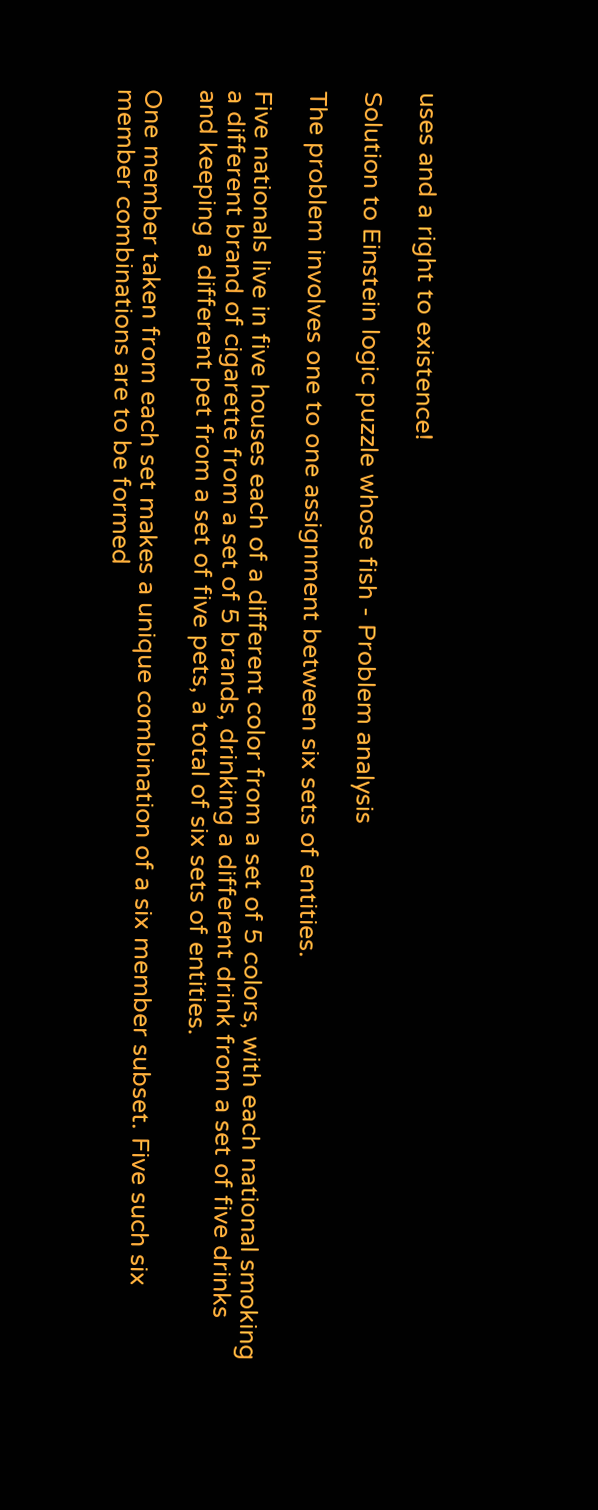uses and a right to existence!

Solution to Einstein logic puzzle whose fish - Problem analysis

The problem involves one to one assignment between six sets of entities.

Five nationals live in five houses each of a different color from a set of 5 colors, with each national smoking a different brand of cigarette from a set of 5 brands, drinking a different drink from a set of five drinks and keeping a different pet from a set of five pets, a total of six sets of entities.

One member taken from each set makes a unique combination of a six member subset. Five such six member combinations are to be formed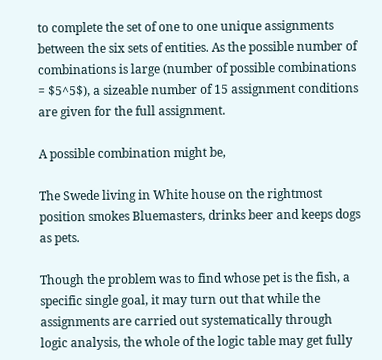to complete the set of one to one unique assignments between the six sets of entities. As the possible number of combinations is large (number of possible combinations = $5^5$), a sizeable number of 15 assignment conditions are given for the full assignment.

A possible combination might be,

The Swede living in White house on the rightmost position smokes Bluemasters, drinks beer and keeps dogs as pets.

Though the problem was to find whose pet is the fish, a specific single goal, it may turn out that while the assignments are carried out systematically through logic analysis, the whole of the logic table may get fully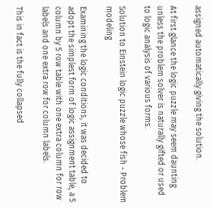assigned automatically giving the solution.

At first glance the logic puzzle may seem daunting unless the problem solver is naturally gifted or used to logic analysis of various forms.

Solution to Einstein logic puzzle whose fish - Problem modeling

Examining the logic conditions, it was decided to adopt the simplest form of logic assignment table, a 5 column by 5 row table with one extra column for row labels and one extra row for column labels.

This in fact is the fully collapsed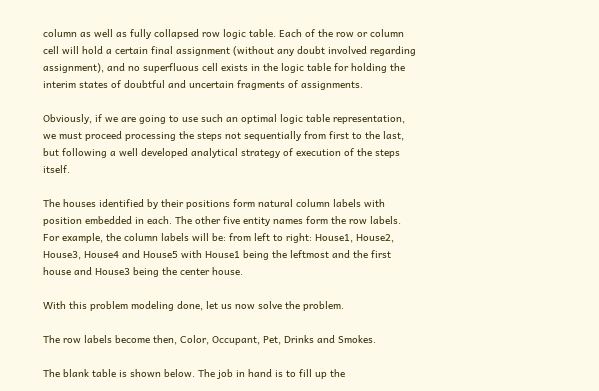column as well as fully collapsed row logic table. Each of the row or column cell will hold a certain final assignment (without any doubt involved regarding assignment), and no superfluous cell exists in the logic table for holding the interim states of doubtful and uncertain fragments of assignments.

Obviously, if we are going to use such an optimal logic table representation, we must proceed processing the steps not sequentially from first to the last, but following a well developed analytical strategy of execution of the steps itself.

The houses identified by their positions form natural column labels with position embedded in each. The other five entity names form the row labels. For example, the column labels will be: from left to right: House1, House2, House3, House4 and House5 with House1 being the leftmost and the first house and House3 being the center house.

With this problem modeling done, let us now solve the problem.

The row labels become then, Color, Occupant, Pet, Drinks and Smokes.

The blank table is shown below. The job in hand is to fill up the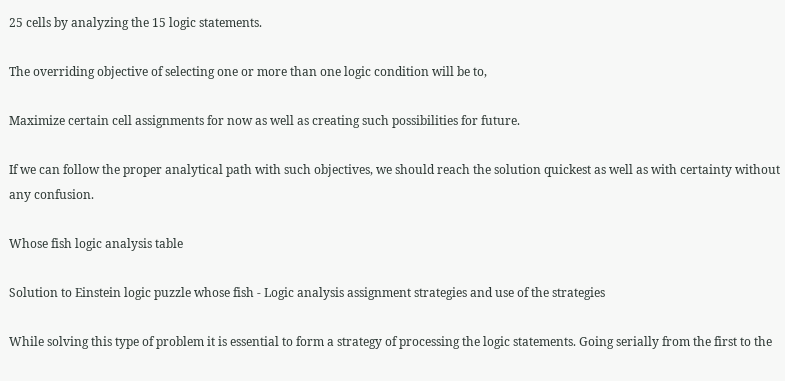25 cells by analyzing the 15 logic statements.

The overriding objective of selecting one or more than one logic condition will be to,

Maximize certain cell assignments for now as well as creating such possibilities for future.

If we can follow the proper analytical path with such objectives, we should reach the solution quickest as well as with certainty without any confusion.

Whose fish logic analysis table

Solution to Einstein logic puzzle whose fish - Logic analysis assignment strategies and use of the strategies

While solving this type of problem it is essential to form a strategy of processing the logic statements. Going serially from the first to the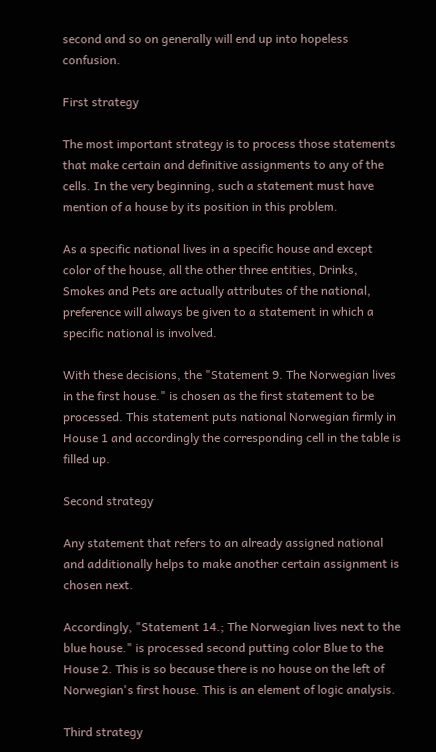second and so on generally will end up into hopeless confusion.

First strategy

The most important strategy is to process those statements that make certain and definitive assignments to any of the cells. In the very beginning, such a statement must have mention of a house by its position in this problem.

As a specific national lives in a specific house and except color of the house, all the other three entities, Drinks, Smokes and Pets are actually attributes of the national, preference will always be given to a statement in which a specific national is involved.

With these decisions, the "Statement 9. The Norwegian lives in the first house." is chosen as the first statement to be processed. This statement puts national Norwegian firmly in House 1 and accordingly the corresponding cell in the table is filled up.

Second strategy

Any statement that refers to an already assigned national and additionally helps to make another certain assignment is chosen next.

Accordingly, "Statement 14.; The Norwegian lives next to the blue house." is processed second putting color Blue to the House 2. This is so because there is no house on the left of Norwegian's first house. This is an element of logic analysis.

Third strategy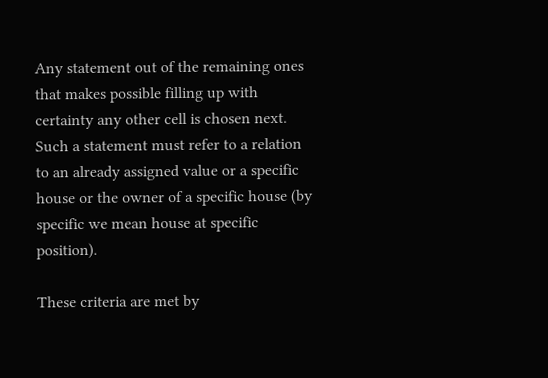Any statement out of the remaining ones that makes possible filling up with certainty any other cell is chosen next. Such a statement must refer to a relation to an already assigned value or a specific house or the owner of a specific house (by specific we mean house at specific position).

These criteria are met by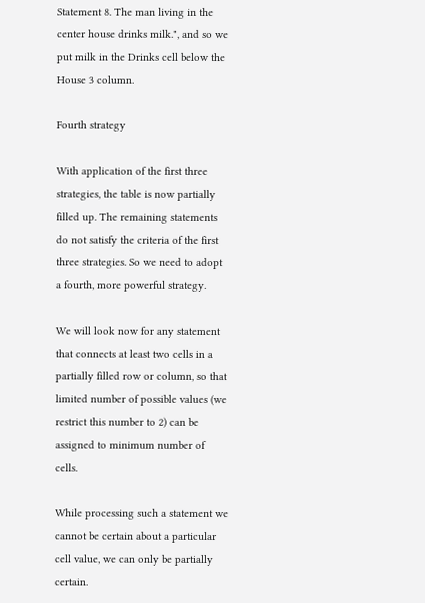Statement 8. The man living in the center house drinks milk.", and so we put milk in the Drinks cell below the House 3 column.

Fourth strategy

With application of the first three strategies, the table is now partially filled up. The remaining statements do not satisfy the criteria of the first three strategies. So we need to adopt a fourth, more powerful strategy.

We will look now for any statement that connects at least two cells in a partially filled row or column, so that limited number of possible values (we restrict this number to 2) can be assigned to minimum number of cells.

While processing such a statement we cannot be certain about a particular cell value, we can only be partially certain.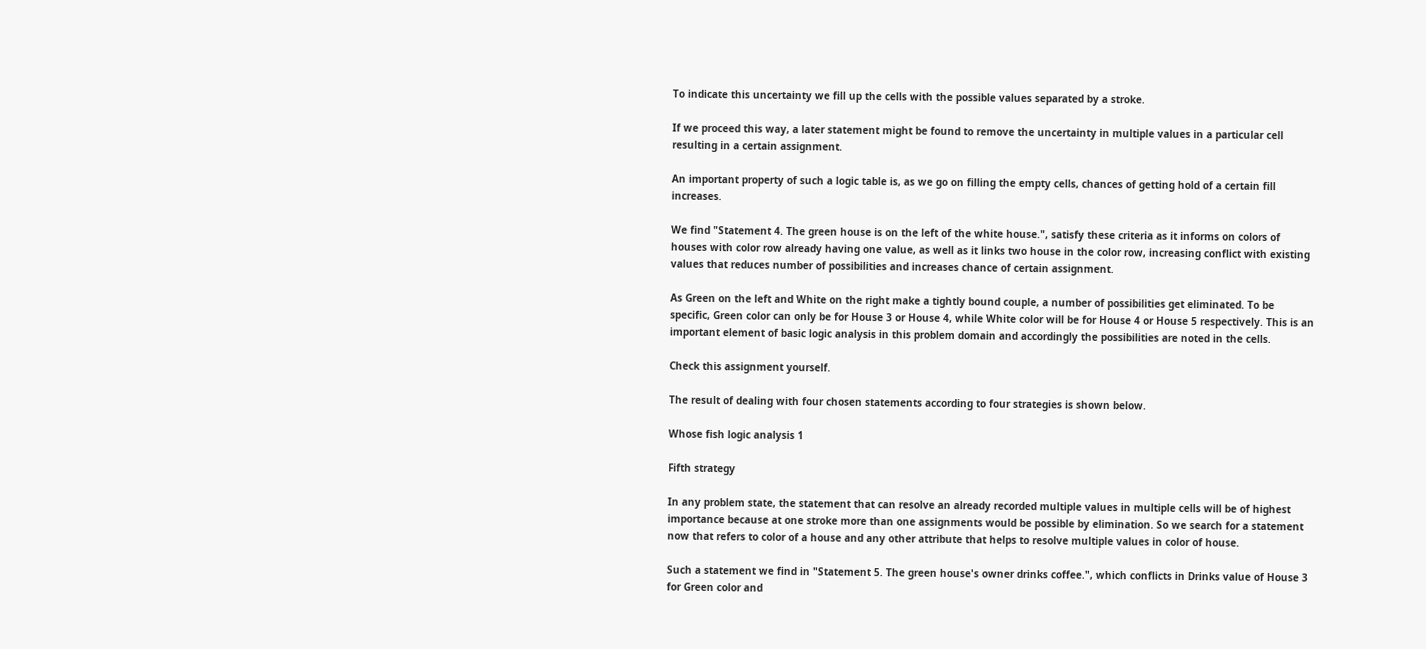To indicate this uncertainty we fill up the cells with the possible values separated by a stroke.

If we proceed this way, a later statement might be found to remove the uncertainty in multiple values in a particular cell resulting in a certain assignment.

An important property of such a logic table is, as we go on filling the empty cells, chances of getting hold of a certain fill increases.

We find "Statement 4. The green house is on the left of the white house.", satisfy these criteria as it informs on colors of houses with color row already having one value, as well as it links two house in the color row, increasing conflict with existing values that reduces number of possibilities and increases chance of certain assignment.

As Green on the left and White on the right make a tightly bound couple, a number of possibilities get eliminated. To be specific, Green color can only be for House 3 or House 4, while White color will be for House 4 or House 5 respectively. This is an important element of basic logic analysis in this problem domain and accordingly the possibilities are noted in the cells.

Check this assignment yourself.

The result of dealing with four chosen statements according to four strategies is shown below.

Whose fish logic analysis 1

Fifth strategy

In any problem state, the statement that can resolve an already recorded multiple values in multiple cells will be of highest importance because at one stroke more than one assignments would be possible by elimination. So we search for a statement now that refers to color of a house and any other attribute that helps to resolve multiple values in color of house.

Such a statement we find in "Statement 5. The green house's owner drinks coffee.", which conflicts in Drinks value of House 3 for Green color and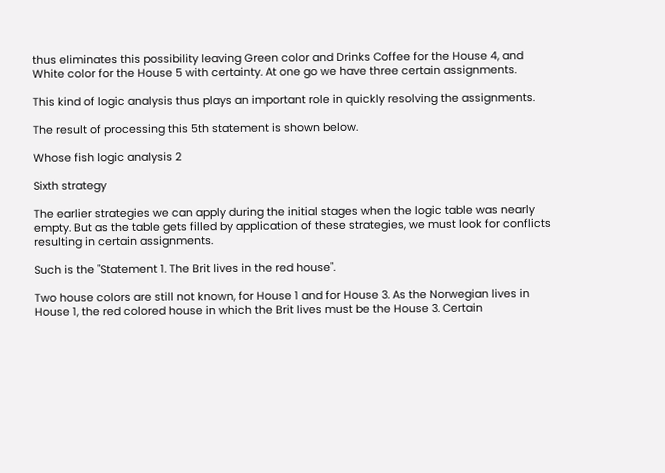thus eliminates this possibility leaving Green color and Drinks Coffee for the House 4, and White color for the House 5 with certainty. At one go we have three certain assignments.

This kind of logic analysis thus plays an important role in quickly resolving the assignments.

The result of processing this 5th statement is shown below.

Whose fish logic analysis 2

Sixth strategy

The earlier strategies we can apply during the initial stages when the logic table was nearly empty. But as the table gets filled by application of these strategies, we must look for conflicts resulting in certain assignments.

Such is the "Statement 1. The Brit lives in the red house".

Two house colors are still not known, for House 1 and for House 3. As the Norwegian lives in House 1, the red colored house in which the Brit lives must be the House 3. Certain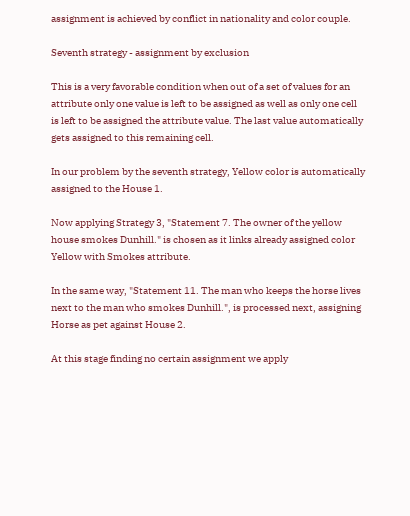assignment is achieved by conflict in nationality and color couple.

Seventh strategy - assignment by exclusion

This is a very favorable condition when out of a set of values for an attribute only one value is left to be assigned as well as only one cell is left to be assigned the attribute value. The last value automatically gets assigned to this remaining cell.

In our problem by the seventh strategy, Yellow color is automatically assigned to the House 1.

Now applying Strategy 3, "Statement 7. The owner of the yellow house smokes Dunhill." is chosen as it links already assigned color Yellow with Smokes attribute.

In the same way, "Statement 11. The man who keeps the horse lives next to the man who smokes Dunhill.", is processed next, assigning Horse as pet against House 2.

At this stage finding no certain assignment we apply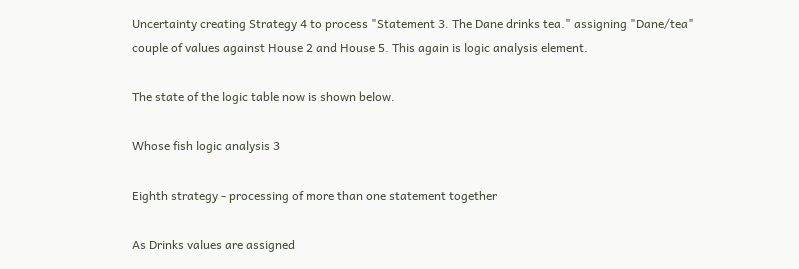Uncertainty creating Strategy 4 to process "Statement 3. The Dane drinks tea." assigning "Dane/tea" couple of values against House 2 and House 5. This again is logic analysis element.

The state of the logic table now is shown below.

Whose fish logic analysis 3

Eighth strategy - processing of more than one statement together

As Drinks values are assigned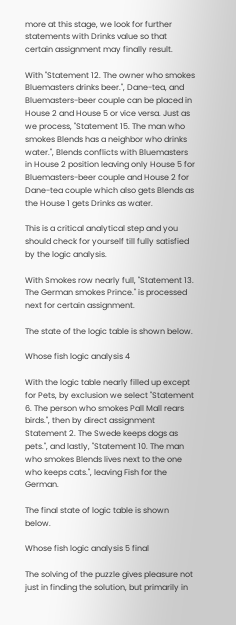more at this stage, we look for further statements with Drinks value so that certain assignment may finally result.

With "Statement 12. The owner who smokes Bluemasters drinks beer.", Dane-tea, and Bluemasters-beer couple can be placed in House 2 and House 5 or vice versa. Just as we process, "Statement 15. The man who smokes Blends has a neighbor who drinks water.", Blends conflicts with Bluemasters in House 2 position leaving only House 5 for Bluemasters-beer couple and House 2 for Dane-tea couple which also gets Blends as the House 1 gets Drinks as water.

This is a critical analytical step and you should check for yourself till fully satisfied by the logic analysis.

With Smokes row nearly full, "Statement 13. The German smokes Prince." is processed next for certain assignment.

The state of the logic table is shown below.

Whose fish logic analysis 4

With the logic table nearly filled up except for Pets, by exclusion we select "Statement 6. The person who smokes Pall Mall rears birds.", then by direct assignment Statement 2. The Swede keeps dogs as pets.", and lastly, "Statement 10. The man who smokes Blends lives next to the one who keeps cats.", leaving Fish for the German.

The final state of logic table is shown below.

Whose fish logic analysis 5 final

The solving of the puzzle gives pleasure not just in finding the solution, but primarily in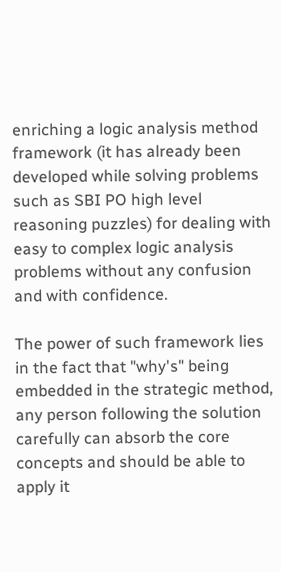enriching a logic analysis method framework (it has already been developed while solving problems such as SBI PO high level reasoning puzzles) for dealing with easy to complex logic analysis problems without any confusion and with confidence.

The power of such framework lies in the fact that "why's" being embedded in the strategic method, any person following the solution carefully can absorb the core concepts and should be able to apply it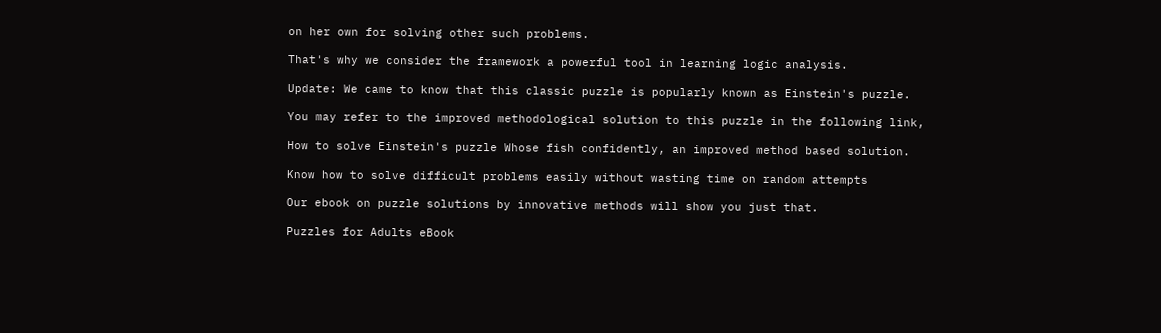on her own for solving other such problems.

That's why we consider the framework a powerful tool in learning logic analysis.

Update: We came to know that this classic puzzle is popularly known as Einstein's puzzle.

You may refer to the improved methodological solution to this puzzle in the following link,

How to solve Einstein's puzzle Whose fish confidently, an improved method based solution.

Know how to solve difficult problems easily without wasting time on random attempts

Our ebook on puzzle solutions by innovative methods will show you just that.

Puzzles for Adults eBook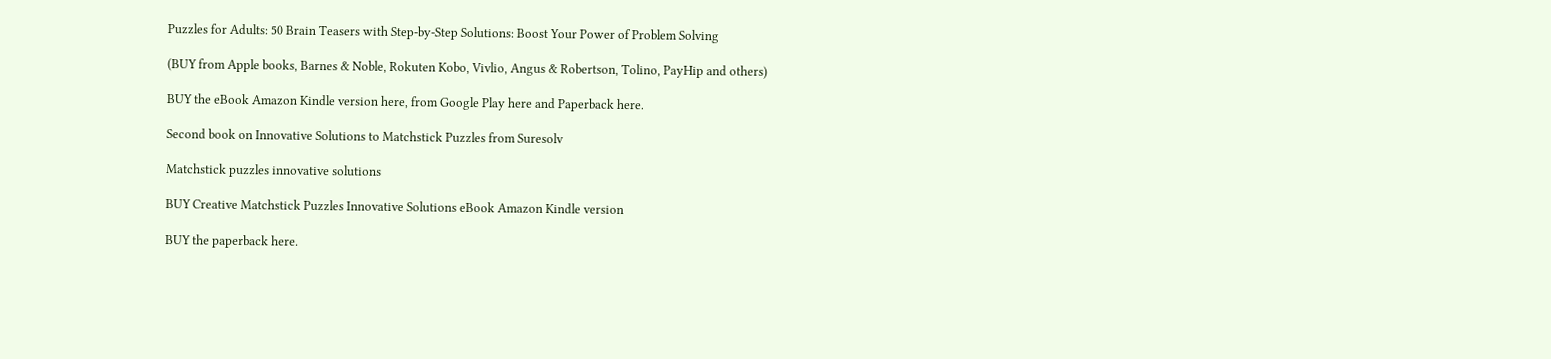Puzzles for Adults: 50 Brain Teasers with Step-by-Step Solutions: Boost Your Power of Problem Solving

(BUY from Apple books, Barnes & Noble, Rokuten Kobo, Vivlio, Angus & Robertson, Tolino, PayHip and others)

BUY the eBook Amazon Kindle version here, from Google Play here and Paperback here.

Second book on Innovative Solutions to Matchstick Puzzles from Suresolv

Matchstick puzzles innovative solutions

BUY Creative Matchstick Puzzles Innovative Solutions eBook Amazon Kindle version

BUY the paperback here.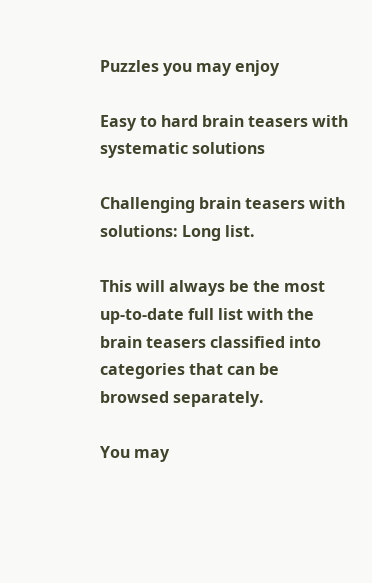Puzzles you may enjoy

Easy to hard brain teasers with systematic solutions

Challenging brain teasers with solutions: Long list.

This will always be the most up-to-date full list with the brain teasers classified into categories that can be browsed separately.

You may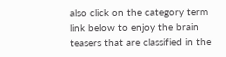also click on the category term link below to enjoy the brain teasers that are classified in the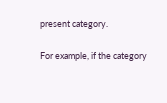present category.

For example, if the category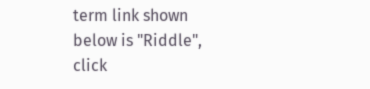term link shown below is "Riddle", click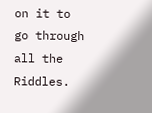on it to go through all the Riddles.